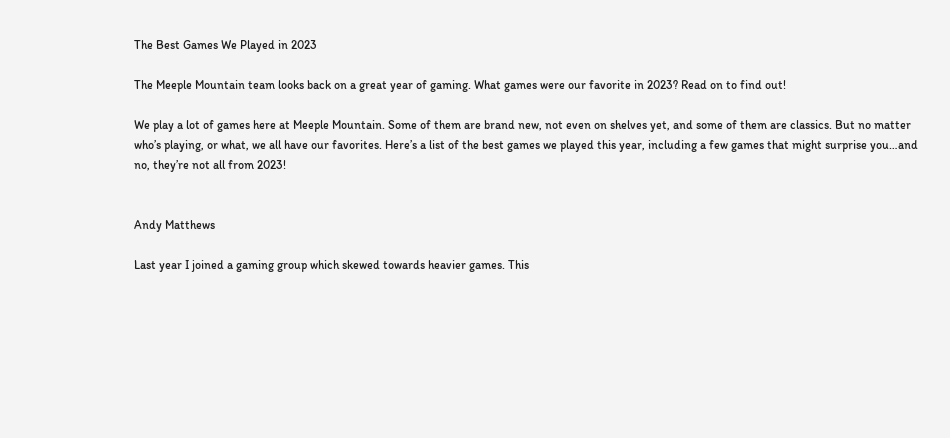The Best Games We Played in 2023

The Meeple Mountain team looks back on a great year of gaming. What games were our favorite in 2023? Read on to find out!

We play a lot of games here at Meeple Mountain. Some of them are brand new, not even on shelves yet, and some of them are classics. But no matter who’s playing, or what, we all have our favorites. Here’s a list of the best games we played this year, including a few games that might surprise you…and no, they’re not all from 2023!


Andy Matthews

Last year I joined a gaming group which skewed towards heavier games. This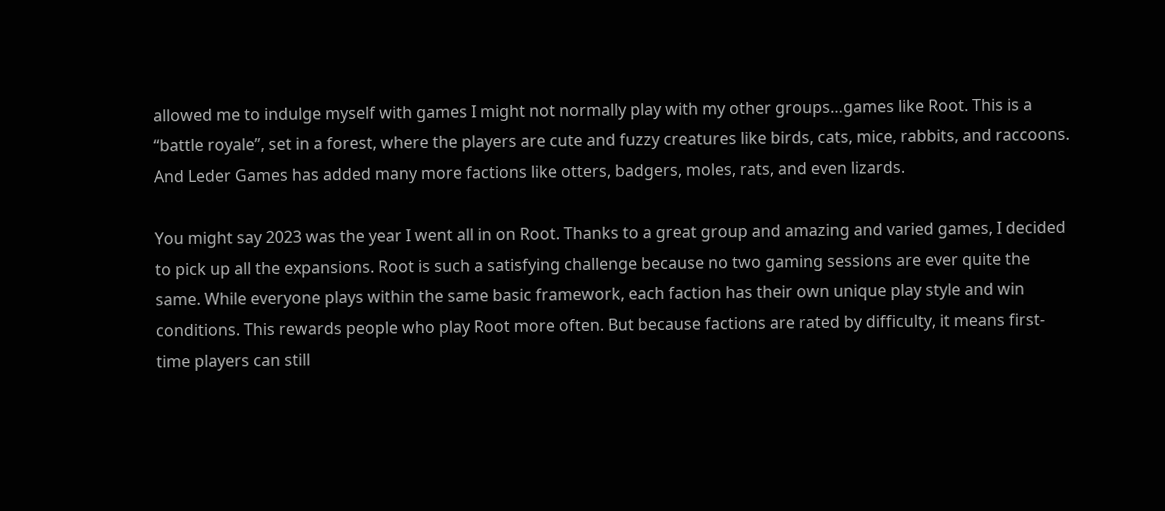allowed me to indulge myself with games I might not normally play with my other groups…games like Root. This is a “battle royale”, set in a forest, where the players are cute and fuzzy creatures like birds, cats, mice, rabbits, and raccoons. And Leder Games has added many more factions like otters, badgers, moles, rats, and even lizards.

You might say 2023 was the year I went all in on Root. Thanks to a great group and amazing and varied games, I decided to pick up all the expansions. Root is such a satisfying challenge because no two gaming sessions are ever quite the same. While everyone plays within the same basic framework, each faction has their own unique play style and win conditions. This rewards people who play Root more often. But because factions are rated by difficulty, it means first-time players can still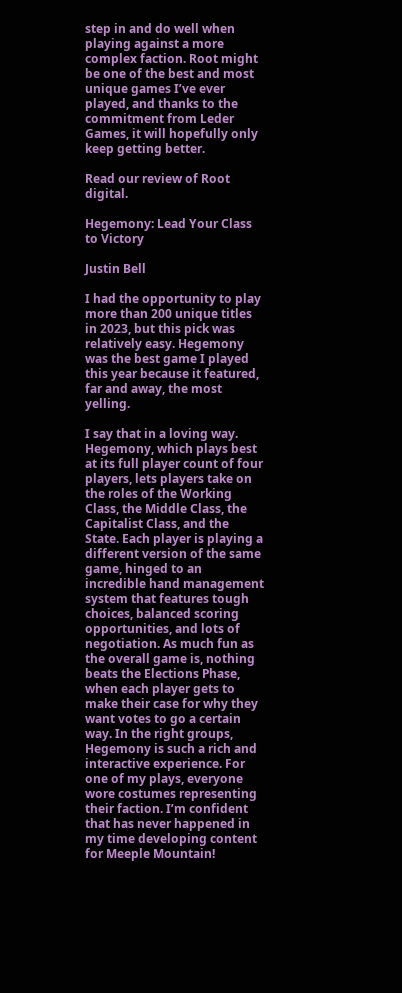step in and do well when playing against a more complex faction. Root might be one of the best and most unique games I’ve ever played, and thanks to the commitment from Leder Games, it will hopefully only keep getting better.

Read our review of Root digital.

Hegemony: Lead Your Class to Victory

Justin Bell

I had the opportunity to play more than 200 unique titles in 2023, but this pick was relatively easy. Hegemony was the best game I played this year because it featured, far and away, the most yelling.

I say that in a loving way. Hegemony, which plays best at its full player count of four players, lets players take on the roles of the Working Class, the Middle Class, the Capitalist Class, and the State. Each player is playing a different version of the same game, hinged to an incredible hand management system that features tough choices, balanced scoring opportunities, and lots of negotiation. As much fun as the overall game is, nothing beats the Elections Phase, when each player gets to make their case for why they want votes to go a certain way. In the right groups, Hegemony is such a rich and interactive experience. For one of my plays, everyone wore costumes representing their faction. I’m confident that has never happened in my time developing content for Meeple Mountain!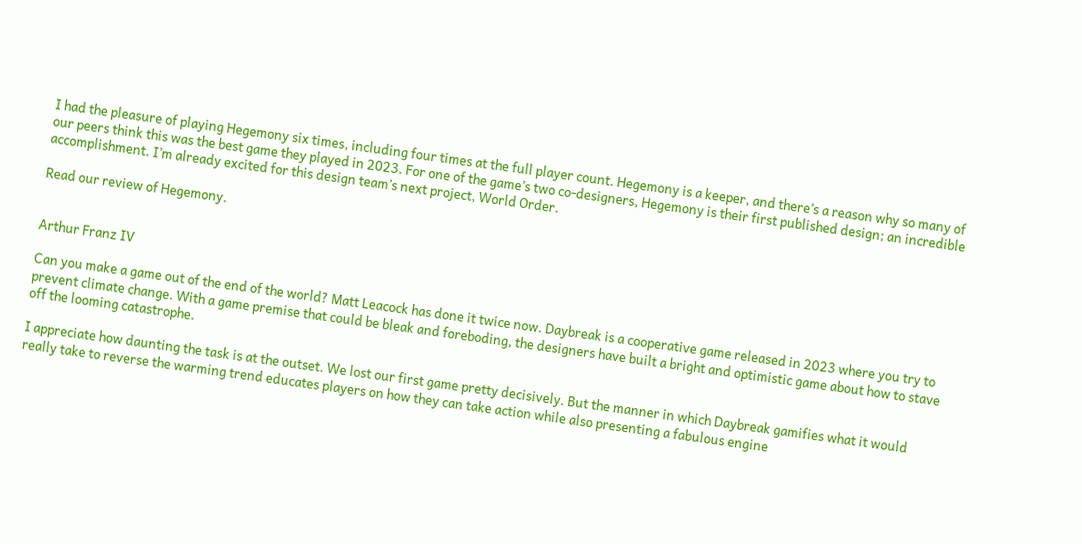I had the pleasure of playing Hegemony six times, including four times at the full player count. Hegemony is a keeper, and there’s a reason why so many of our peers think this was the best game they played in 2023. For one of the game’s two co-designers, Hegemony is their first published design; an incredible accomplishment. I’m already excited for this design team’s next project, World Order.

Read our review of Hegemony.


Arthur Franz IV

Can you make a game out of the end of the world? Matt Leacock has done it twice now. Daybreak is a cooperative game released in 2023 where you try to prevent climate change. With a game premise that could be bleak and foreboding, the designers have built a bright and optimistic game about how to stave off the looming catastrophe.

I appreciate how daunting the task is at the outset. We lost our first game pretty decisively. But the manner in which Daybreak gamifies what it would really take to reverse the warming trend educates players on how they can take action while also presenting a fabulous engine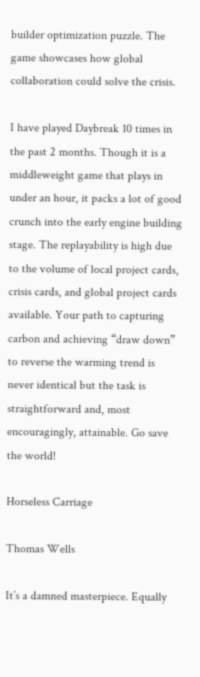builder optimization puzzle. The game showcases how global collaboration could solve the crisis.

I have played Daybreak 10 times in the past 2 months. Though it is a middleweight game that plays in under an hour, it packs a lot of good crunch into the early engine building stage. The replayability is high due to the volume of local project cards, crisis cards, and global project cards available. Your path to capturing carbon and achieving “draw down” to reverse the warming trend is never identical but the task is straightforward and, most encouragingly, attainable. Go save the world!

Horseless Carriage

Thomas Wells

It’s a damned masterpiece. Equally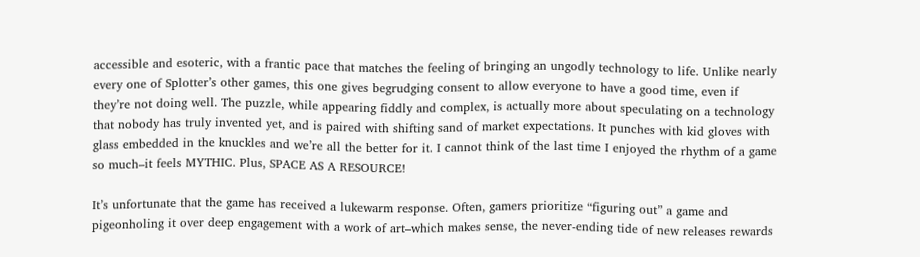accessible and esoteric, with a frantic pace that matches the feeling of bringing an ungodly technology to life. Unlike nearly every one of Splotter’s other games, this one gives begrudging consent to allow everyone to have a good time, even if they’re not doing well. The puzzle, while appearing fiddly and complex, is actually more about speculating on a technology that nobody has truly invented yet, and is paired with shifting sand of market expectations. It punches with kid gloves with glass embedded in the knuckles and we’re all the better for it. I cannot think of the last time I enjoyed the rhythm of a game so much–it feels MYTHIC. Plus, SPACE AS A RESOURCE!

It’s unfortunate that the game has received a lukewarm response. Often, gamers prioritize “figuring out” a game and pigeonholing it over deep engagement with a work of art–which makes sense, the never-ending tide of new releases rewards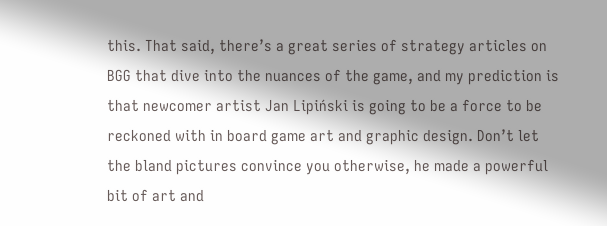this. That said, there’s a great series of strategy articles on BGG that dive into the nuances of the game, and my prediction is that newcomer artist Jan Lipiński is going to be a force to be reckoned with in board game art and graphic design. Don’t let the bland pictures convince you otherwise, he made a powerful bit of art and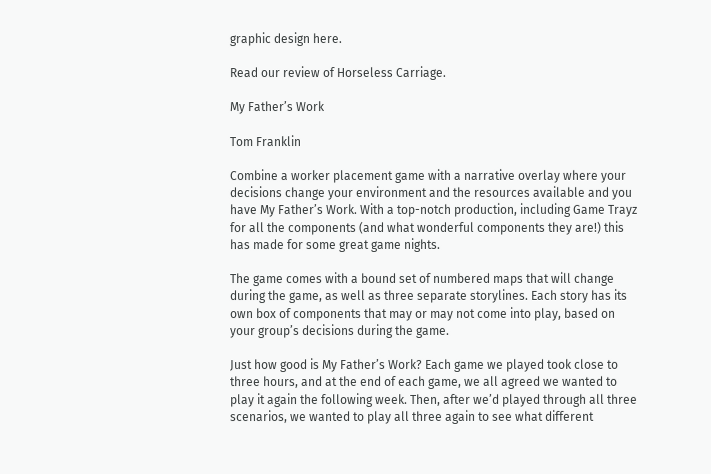graphic design here.

Read our review of Horseless Carriage.

My Father’s Work

Tom Franklin

Combine a worker placement game with a narrative overlay where your decisions change your environment and the resources available and you have My Father’s Work. With a top-notch production, including Game Trayz for all the components (and what wonderful components they are!) this has made for some great game nights.

The game comes with a bound set of numbered maps that will change during the game, as well as three separate storylines. Each story has its own box of components that may or may not come into play, based on your group’s decisions during the game.

Just how good is My Father’s Work? Each game we played took close to three hours, and at the end of each game, we all agreed we wanted to play it again the following week. Then, after we’d played through all three scenarios, we wanted to play all three again to see what different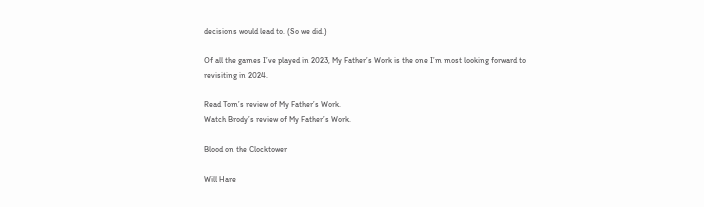decisions would lead to. (So we did.)

Of all the games I’ve played in 2023, My Father’s Work is the one I’m most looking forward to revisiting in 2024.

Read Tom’s review of My Father’s Work.
Watch Brody’s review of My Father’s Work.

Blood on the Clocktower

Will Hare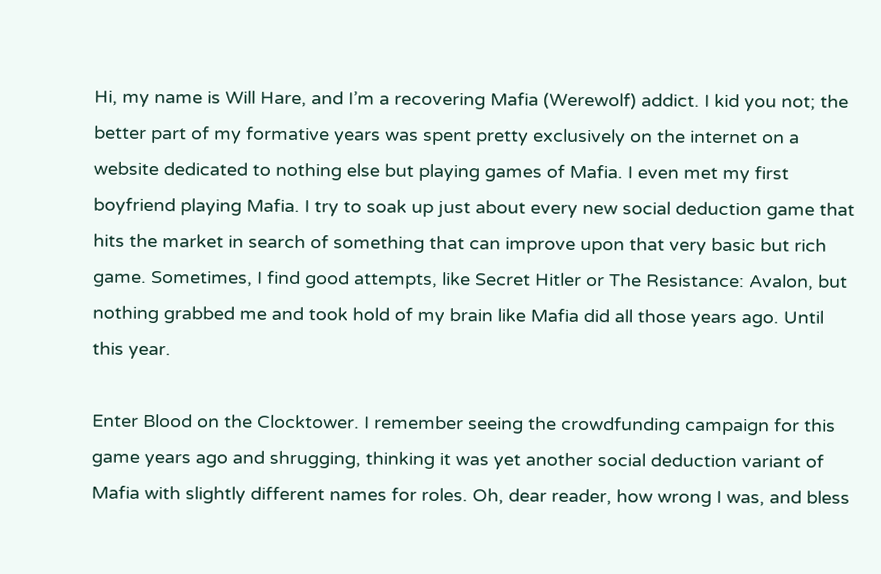Hi, my name is Will Hare, and I’m a recovering Mafia (Werewolf) addict. I kid you not; the better part of my formative years was spent pretty exclusively on the internet on a website dedicated to nothing else but playing games of Mafia. I even met my first boyfriend playing Mafia. I try to soak up just about every new social deduction game that hits the market in search of something that can improve upon that very basic but rich game. Sometimes, I find good attempts, like Secret Hitler or The Resistance: Avalon, but nothing grabbed me and took hold of my brain like Mafia did all those years ago. Until this year.

Enter Blood on the Clocktower. I remember seeing the crowdfunding campaign for this game years ago and shrugging, thinking it was yet another social deduction variant of Mafia with slightly different names for roles. Oh, dear reader, how wrong I was, and bless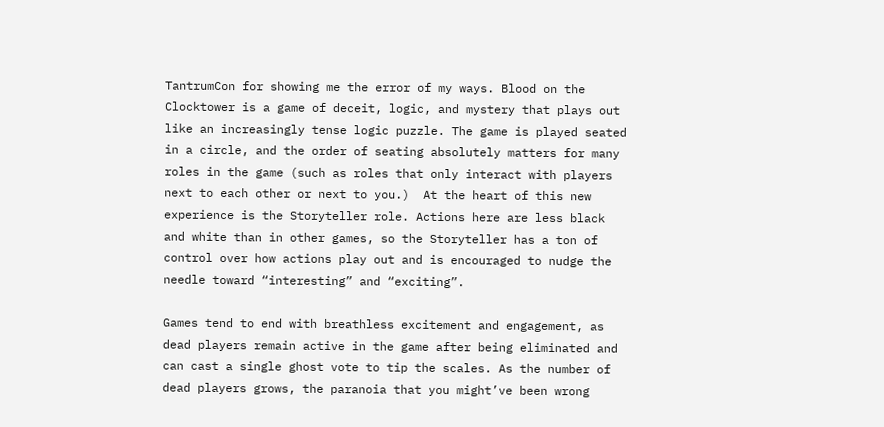TantrumCon for showing me the error of my ways. Blood on the Clocktower is a game of deceit, logic, and mystery that plays out like an increasingly tense logic puzzle. The game is played seated in a circle, and the order of seating absolutely matters for many roles in the game (such as roles that only interact with players next to each other or next to you.)  At the heart of this new experience is the Storyteller role. Actions here are less black and white than in other games, so the Storyteller has a ton of control over how actions play out and is encouraged to nudge the needle toward “interesting” and “exciting”.

Games tend to end with breathless excitement and engagement, as dead players remain active in the game after being eliminated and can cast a single ghost vote to tip the scales. As the number of dead players grows, the paranoia that you might’ve been wrong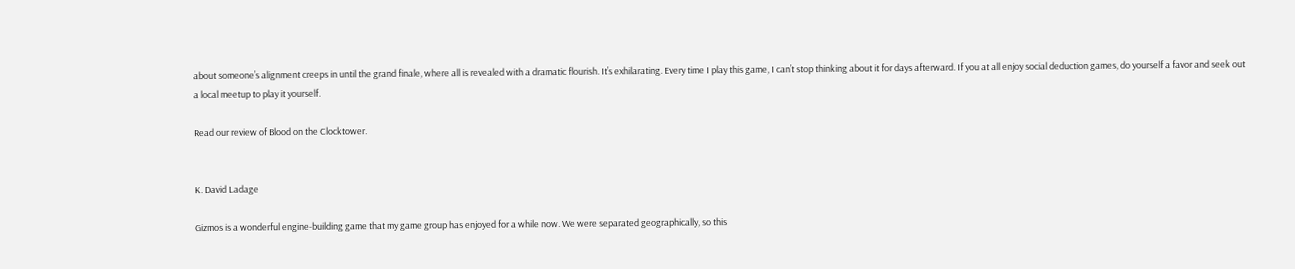about someone’s alignment creeps in until the grand finale, where all is revealed with a dramatic flourish. It’s exhilarating. Every time I play this game, I can’t stop thinking about it for days afterward. If you at all enjoy social deduction games, do yourself a favor and seek out a local meetup to play it yourself.

Read our review of Blood on the Clocktower.


K. David Ladage

Gizmos is a wonderful engine-building game that my game group has enjoyed for a while now. We were separated geographically, so this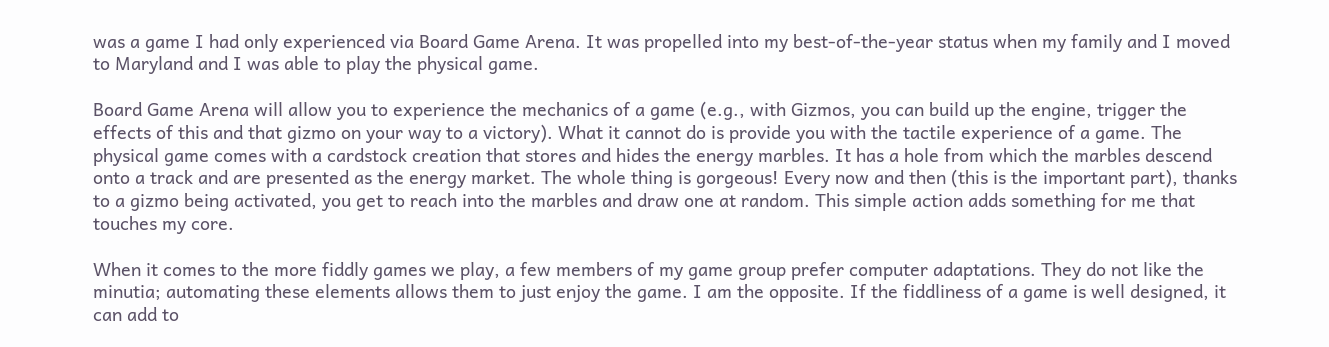was a game I had only experienced via Board Game Arena. It was propelled into my best-of-the-year status when my family and I moved to Maryland and I was able to play the physical game.

Board Game Arena will allow you to experience the mechanics of a game (e.g., with Gizmos, you can build up the engine, trigger the effects of this and that gizmo on your way to a victory). What it cannot do is provide you with the tactile experience of a game. The physical game comes with a cardstock creation that stores and hides the energy marbles. It has a hole from which the marbles descend onto a track and are presented as the energy market. The whole thing is gorgeous! Every now and then (this is the important part), thanks to a gizmo being activated, you get to reach into the marbles and draw one at random. This simple action adds something for me that touches my core.

When it comes to the more fiddly games we play, a few members of my game group prefer computer adaptations. They do not like the minutia; automating these elements allows them to just enjoy the game. I am the opposite. If the fiddliness of a game is well designed, it can add to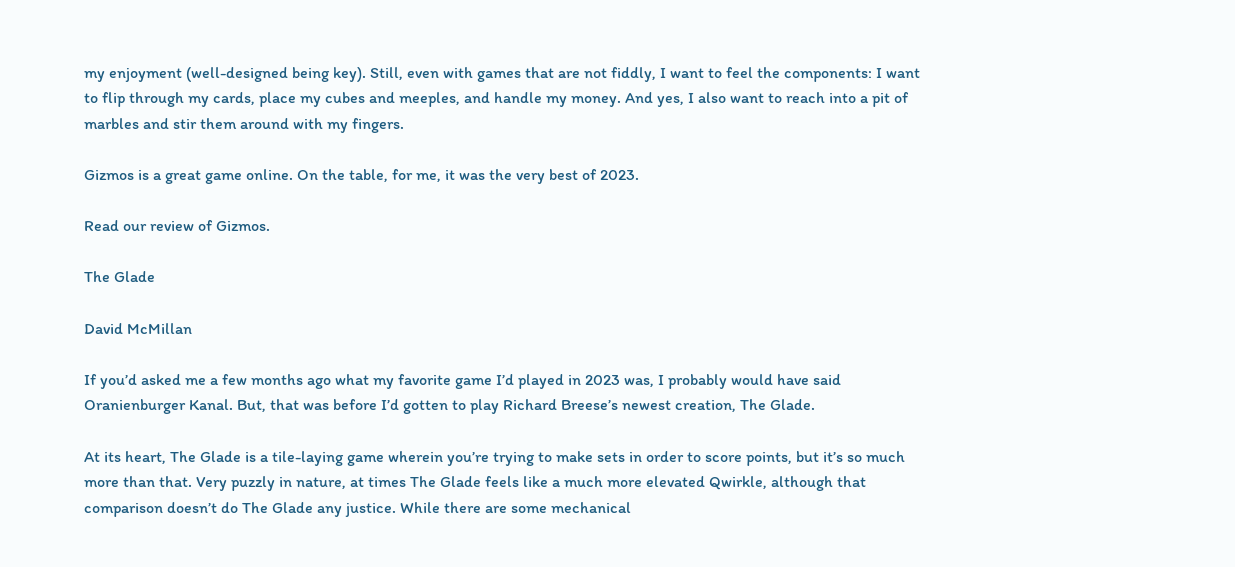my enjoyment (well-designed being key). Still, even with games that are not fiddly, I want to feel the components: I want to flip through my cards, place my cubes and meeples, and handle my money. And yes, I also want to reach into a pit of marbles and stir them around with my fingers.

Gizmos is a great game online. On the table, for me, it was the very best of 2023.

Read our review of Gizmos.

The Glade

David McMillan

If you’d asked me a few months ago what my favorite game I’d played in 2023 was, I probably would have said Oranienburger Kanal. But, that was before I’d gotten to play Richard Breese’s newest creation, The Glade.

At its heart, The Glade is a tile-laying game wherein you’re trying to make sets in order to score points, but it’s so much more than that. Very puzzly in nature, at times The Glade feels like a much more elevated Qwirkle, although that comparison doesn’t do The Glade any justice. While there are some mechanical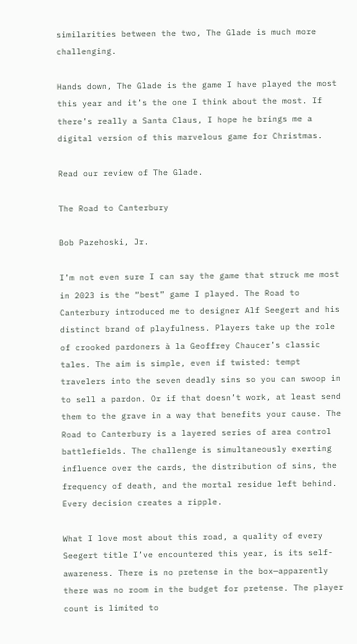similarities between the two, The Glade is much more challenging.

Hands down, The Glade is the game I have played the most this year and it’s the one I think about the most. If there’s really a Santa Claus, I hope he brings me a digital version of this marvelous game for Christmas.

Read our review of The Glade.

The Road to Canterbury

Bob Pazehoski, Jr.

I’m not even sure I can say the game that struck me most in 2023 is the “best” game I played. The Road to Canterbury introduced me to designer Alf Seegert and his distinct brand of playfulness. Players take up the role of crooked pardoners à la Geoffrey Chaucer’s classic tales. The aim is simple, even if twisted: tempt travelers into the seven deadly sins so you can swoop in to sell a pardon. Or if that doesn’t work, at least send them to the grave in a way that benefits your cause. The Road to Canterbury is a layered series of area control battlefields. The challenge is simultaneously exerting influence over the cards, the distribution of sins, the frequency of death, and the mortal residue left behind. Every decision creates a ripple.

What I love most about this road, a quality of every Seegert title I’ve encountered this year, is its self-awareness. There is no pretense in the box—apparently there was no room in the budget for pretense. The player count is limited to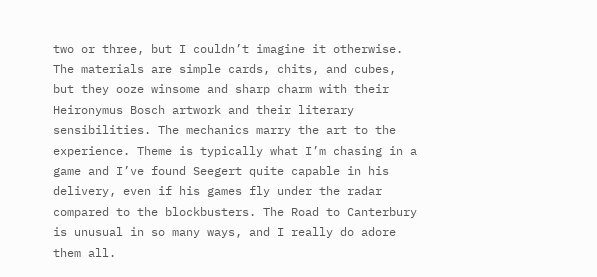two or three, but I couldn’t imagine it otherwise. The materials are simple cards, chits, and cubes, but they ooze winsome and sharp charm with their Heironymus Bosch artwork and their literary sensibilities. The mechanics marry the art to the experience. Theme is typically what I’m chasing in a game and I’ve found Seegert quite capable in his delivery, even if his games fly under the radar compared to the blockbusters. The Road to Canterbury is unusual in so many ways, and I really do adore them all.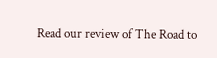Read our review of The Road to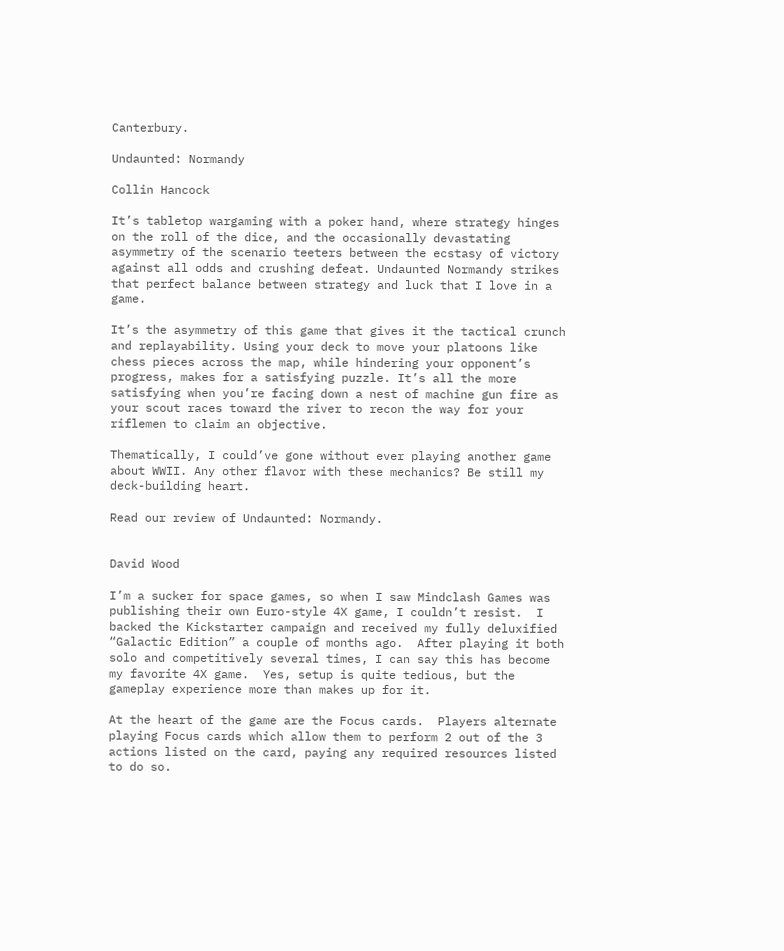Canterbury.

Undaunted: Normandy

Collin Hancock

It’s tabletop wargaming with a poker hand, where strategy hinges on the roll of the dice, and the occasionally devastating asymmetry of the scenario teeters between the ecstasy of victory against all odds and crushing defeat. Undaunted Normandy strikes that perfect balance between strategy and luck that I love in a game.

It’s the asymmetry of this game that gives it the tactical crunch and replayability. Using your deck to move your platoons like chess pieces across the map, while hindering your opponent’s progress, makes for a satisfying puzzle. It’s all the more satisfying when you’re facing down a nest of machine gun fire as your scout races toward the river to recon the way for your riflemen to claim an objective.

Thematically, I could’ve gone without ever playing another game about WWII. Any other flavor with these mechanics? Be still my deck-building heart.

Read our review of Undaunted: Normandy.


David Wood

I’m a sucker for space games, so when I saw Mindclash Games was publishing their own Euro-style 4X game, I couldn’t resist.  I backed the Kickstarter campaign and received my fully deluxified “Galactic Edition” a couple of months ago.  After playing it both solo and competitively several times, I can say this has become my favorite 4X game.  Yes, setup is quite tedious, but the gameplay experience more than makes up for it.

At the heart of the game are the Focus cards.  Players alternate playing Focus cards which allow them to perform 2 out of the 3 actions listed on the card, paying any required resources listed to do so.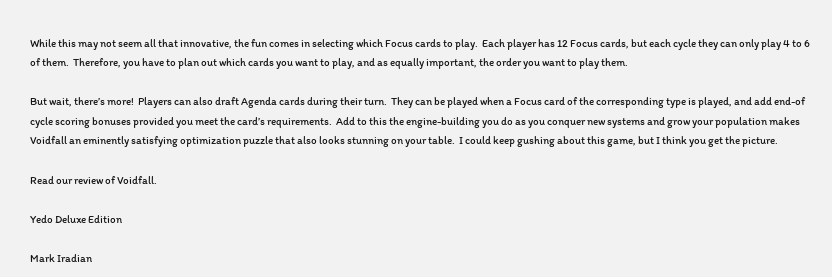While this may not seem all that innovative, the fun comes in selecting which Focus cards to play.  Each player has 12 Focus cards, but each cycle they can only play 4 to 6 of them.  Therefore, you have to plan out which cards you want to play, and as equally important, the order you want to play them.

But wait, there’s more!  Players can also draft Agenda cards during their turn.  They can be played when a Focus card of the corresponding type is played, and add end-of cycle scoring bonuses provided you meet the card’s requirements.  Add to this the engine-building you do as you conquer new systems and grow your population makes Voidfall an eminently satisfying optimization puzzle that also looks stunning on your table.  I could keep gushing about this game, but I think you get the picture.

Read our review of Voidfall.

Yedo Deluxe Edition

Mark Iradian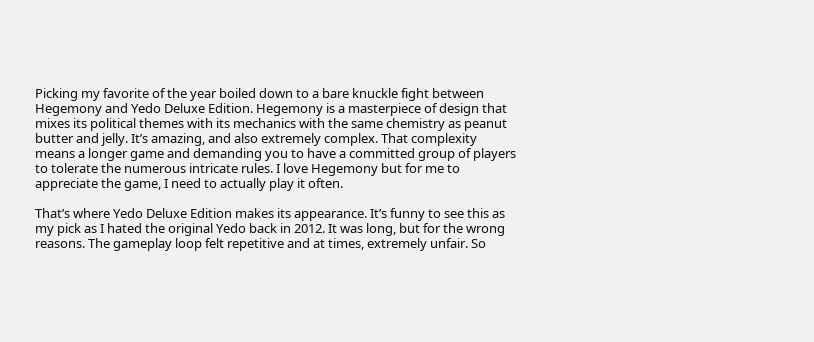Picking my favorite of the year boiled down to a bare knuckle fight between Hegemony and Yedo Deluxe Edition. Hegemony is a masterpiece of design that mixes its political themes with its mechanics with the same chemistry as peanut butter and jelly. It’s amazing, and also extremely complex. That complexity means a longer game and demanding you to have a committed group of players to tolerate the numerous intricate rules. I love Hegemony but for me to appreciate the game, I need to actually play it often.

That’s where Yedo Deluxe Edition makes its appearance. It’s funny to see this as my pick as I hated the original Yedo back in 2012. It was long, but for the wrong reasons. The gameplay loop felt repetitive and at times, extremely unfair. So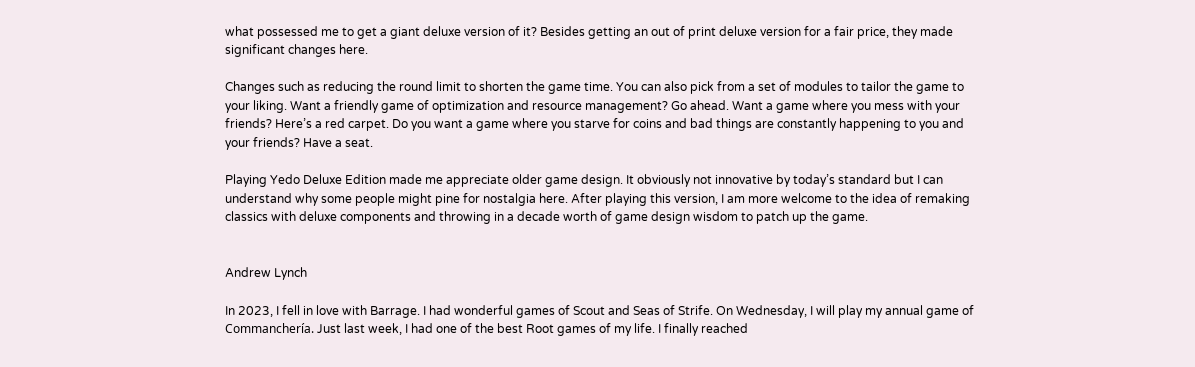what possessed me to get a giant deluxe version of it? Besides getting an out of print deluxe version for a fair price, they made significant changes here.

Changes such as reducing the round limit to shorten the game time. You can also pick from a set of modules to tailor the game to your liking. Want a friendly game of optimization and resource management? Go ahead. Want a game where you mess with your friends? Here’s a red carpet. Do you want a game where you starve for coins and bad things are constantly happening to you and your friends? Have a seat.

Playing Yedo Deluxe Edition made me appreciate older game design. It obviously not innovative by today’s standard but I can understand why some people might pine for nostalgia here. After playing this version, I am more welcome to the idea of remaking classics with deluxe components and throwing in a decade worth of game design wisdom to patch up the game.


Andrew Lynch

In 2023, I fell in love with Barrage. I had wonderful games of Scout and Seas of Strife. On Wednesday, I will play my annual game of Commanchería. Just last week, I had one of the best Root games of my life. I finally reached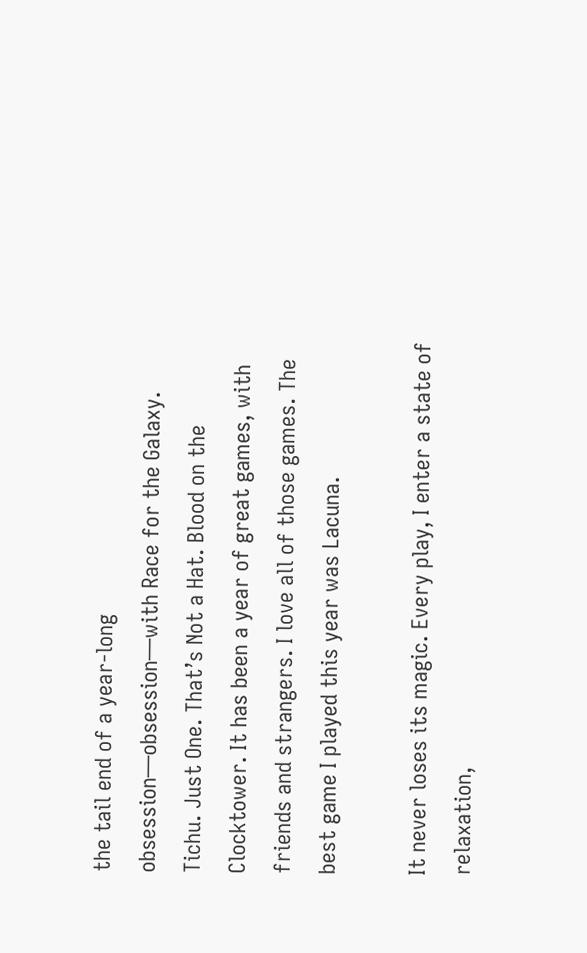the tail end of a year-long obsession—obsession—with Race for the Galaxy. Tichu. Just One. That’s Not a Hat. Blood on the Clocktower. It has been a year of great games, with friends and strangers. I love all of those games. The best game I played this year was Lacuna.

It never loses its magic. Every play, I enter a state of relaxation,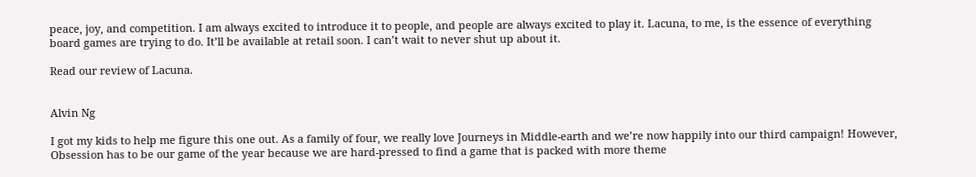peace, joy, and competition. I am always excited to introduce it to people, and people are always excited to play it. Lacuna, to me, is the essence of everything board games are trying to do. It’ll be available at retail soon. I can’t wait to never shut up about it.

Read our review of Lacuna.


Alvin Ng

I got my kids to help me figure this one out. As a family of four, we really love Journeys in Middle-earth and we’re now happily into our third campaign! However, Obsession has to be our game of the year because we are hard-pressed to find a game that is packed with more theme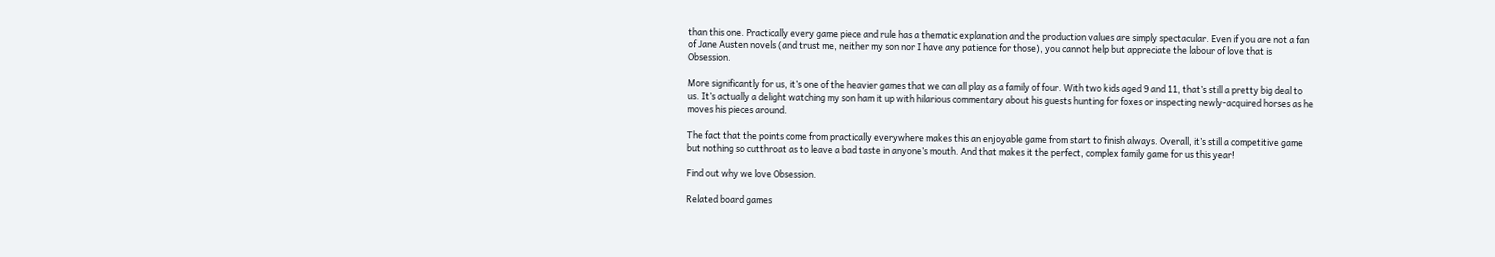than this one. Practically every game piece and rule has a thematic explanation and the production values are simply spectacular. Even if you are not a fan of Jane Austen novels (and trust me, neither my son nor I have any patience for those), you cannot help but appreciate the labour of love that is Obsession.

More significantly for us, it’s one of the heavier games that we can all play as a family of four. With two kids aged 9 and 11, that’s still a pretty big deal to us. It’s actually a delight watching my son ham it up with hilarious commentary about his guests hunting for foxes or inspecting newly-acquired horses as he moves his pieces around.

The fact that the points come from practically everywhere makes this an enjoyable game from start to finish always. Overall, it’s still a competitive game but nothing so cutthroat as to leave a bad taste in anyone’s mouth. And that makes it the perfect, complex family game for us this year!

Find out why we love Obsession.

Related board games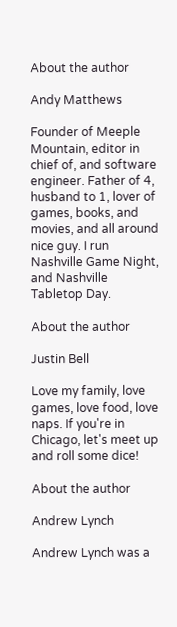About the author

Andy Matthews

Founder of Meeple Mountain, editor in chief of, and software engineer. Father of 4, husband to 1, lover of games, books, and movies, and all around nice guy. I run Nashville Game Night, and Nashville Tabletop Day.

About the author

Justin Bell

Love my family, love games, love food, love naps. If you're in Chicago, let's meet up and roll some dice!

About the author

Andrew Lynch

Andrew Lynch was a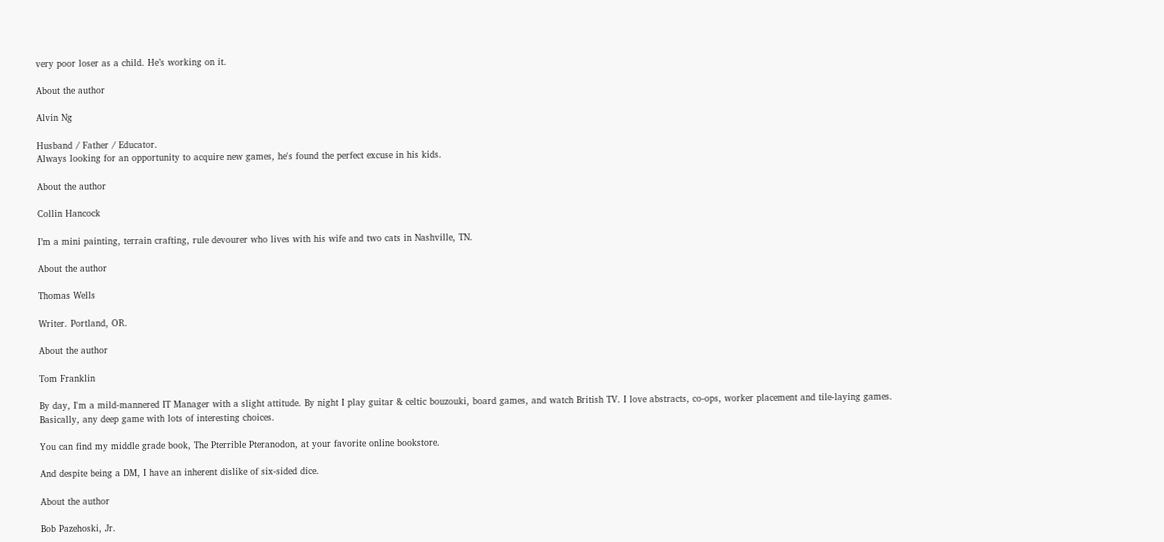very poor loser as a child. He’s working on it.

About the author

Alvin Ng

Husband / Father / Educator.
Always looking for an opportunity to acquire new games, he's found the perfect excuse in his kids.

About the author

Collin Hancock

I’m a mini painting, terrain crafting, rule devourer who lives with his wife and two cats in Nashville, TN.

About the author

Thomas Wells

Writer. Portland, OR.

About the author

Tom Franklin

By day, I'm a mild-mannered IT Manager with a slight attitude. By night I play guitar & celtic bouzouki, board games, and watch British TV. I love abstracts, co-ops, worker placement and tile-laying games. Basically, any deep game with lots of interesting choices.

You can find my middle grade book, The Pterrible Pteranodon, at your favorite online bookstore.

And despite being a DM, I have an inherent dislike of six-sided dice.

About the author

Bob Pazehoski, Jr.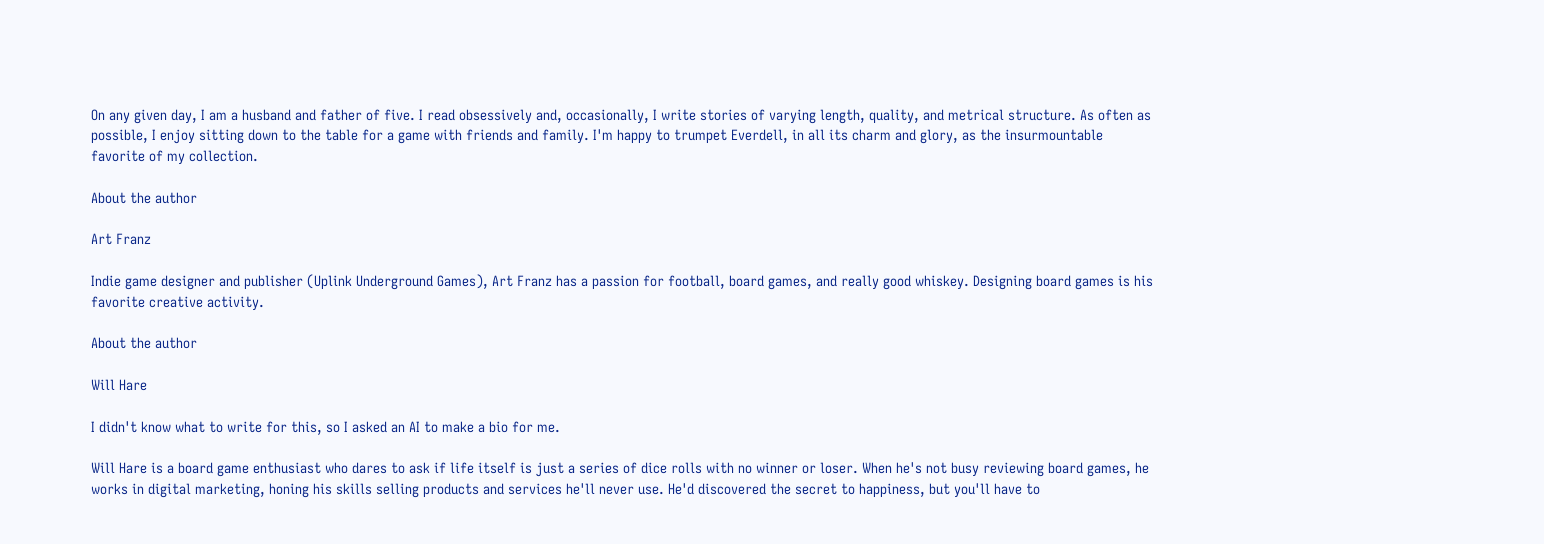On any given day, I am a husband and father of five. I read obsessively and, occasionally, I write stories of varying length, quality, and metrical structure. As often as possible, I enjoy sitting down to the table for a game with friends and family. I'm happy to trumpet Everdell, in all its charm and glory, as the insurmountable favorite of my collection.

About the author

Art Franz

Indie game designer and publisher (Uplink Underground Games), Art Franz has a passion for football, board games, and really good whiskey. Designing board games is his favorite creative activity.

About the author

Will Hare

I didn't know what to write for this, so I asked an AI to make a bio for me.

Will Hare is a board game enthusiast who dares to ask if life itself is just a series of dice rolls with no winner or loser. When he's not busy reviewing board games, he works in digital marketing, honing his skills selling products and services he'll never use. He'd discovered the secret to happiness, but you'll have to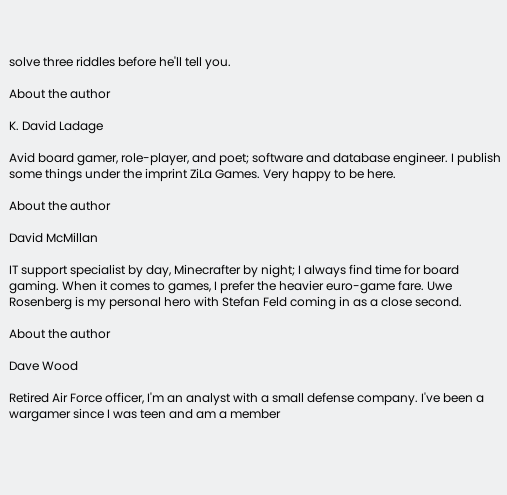solve three riddles before he'll tell you.

About the author

K. David Ladage

Avid board gamer, role-player, and poet; software and database engineer. I publish some things under the imprint ZiLa Games. Very happy to be here.

About the author

David McMillan

IT support specialist by day, Minecrafter by night; I always find time for board gaming. When it comes to games, I prefer the heavier euro-game fare. Uwe Rosenberg is my personal hero with Stefan Feld coming in as a close second.

About the author

Dave Wood

Retired Air Force officer, I'm an analyst with a small defense company. I've been a wargamer since I was teen and am a member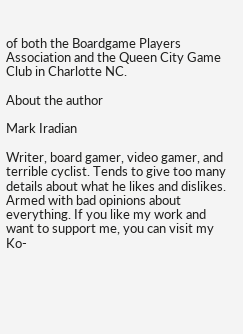of both the Boardgame Players Association and the Queen City Game Club in Charlotte NC.

About the author

Mark Iradian

Writer, board gamer, video gamer, and terrible cyclist. Tends to give too many details about what he likes and dislikes. Armed with bad opinions about everything. If you like my work and want to support me, you can visit my Ko-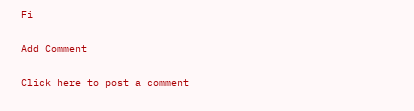Fi

Add Comment

Click here to post a comment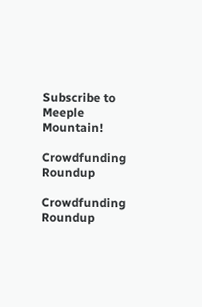Subscribe to Meeple Mountain!

Crowdfunding Roundup

Crowdfunding Roundup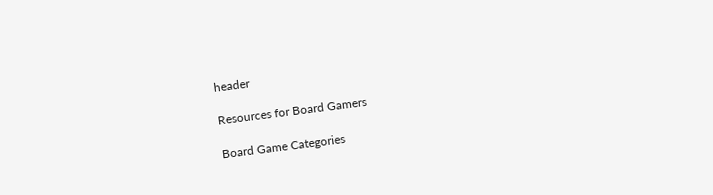header

Resources for Board Gamers

Board Game Categories